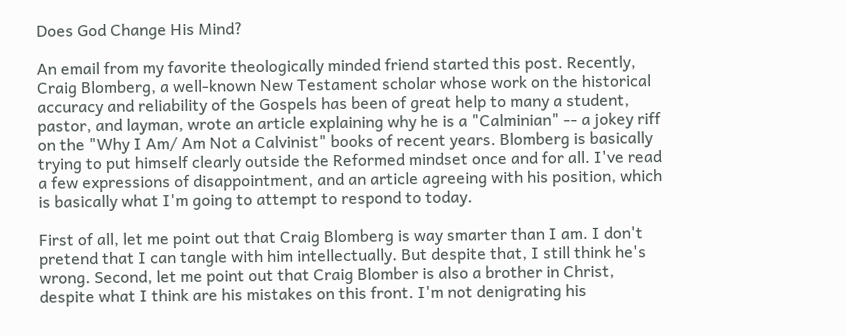Does God Change His Mind?

An email from my favorite theologically minded friend started this post. Recently, Craig Blomberg, a well-known New Testament scholar whose work on the historical accuracy and reliability of the Gospels has been of great help to many a student, pastor, and layman, wrote an article explaining why he is a "Calminian" -- a jokey riff on the "Why I Am/ Am Not a Calvinist" books of recent years. Blomberg is basically trying to put himself clearly outside the Reformed mindset once and for all. I've read a few expressions of disappointment, and an article agreeing with his position, which is basically what I'm going to attempt to respond to today.

First of all, let me point out that Craig Blomberg is way smarter than I am. I don't pretend that I can tangle with him intellectually. But despite that, I still think he's wrong. Second, let me point out that Craig Blomber is also a brother in Christ, despite what I think are his mistakes on this front. I'm not denigrating his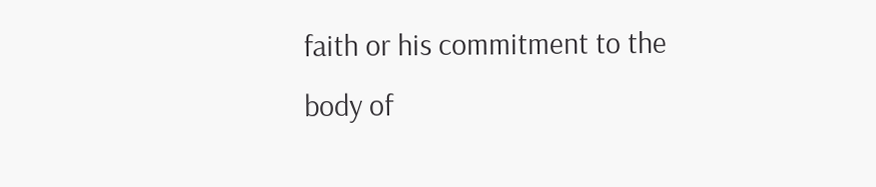faith or his commitment to the body of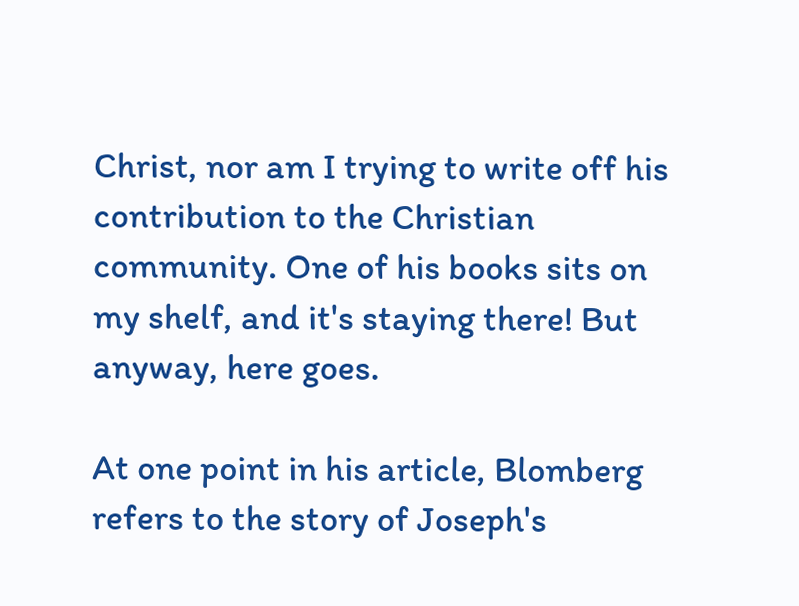Christ, nor am I trying to write off his contribution to the Christian community. One of his books sits on my shelf, and it's staying there! But anyway, here goes.

At one point in his article, Blomberg refers to the story of Joseph's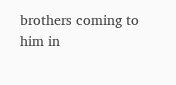brothers coming to him in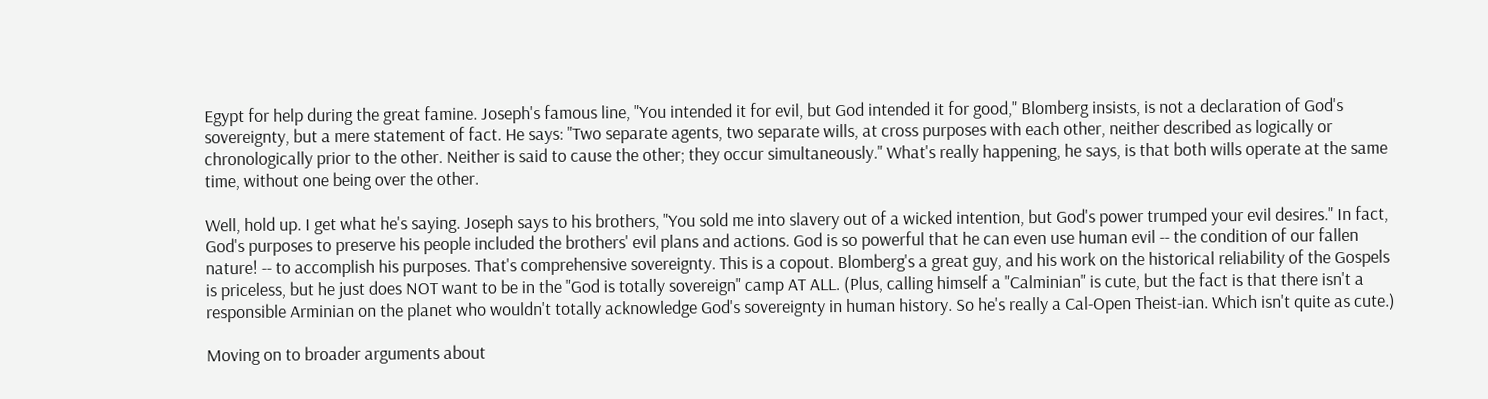Egypt for help during the great famine. Joseph's famous line, "You intended it for evil, but God intended it for good," Blomberg insists, is not a declaration of God's sovereignty, but a mere statement of fact. He says: "Two separate agents, two separate wills, at cross purposes with each other, neither described as logically or chronologically prior to the other. Neither is said to cause the other; they occur simultaneously." What's really happening, he says, is that both wills operate at the same time, without one being over the other.

Well, hold up. I get what he's saying. Joseph says to his brothers, "You sold me into slavery out of a wicked intention, but God's power trumped your evil desires." In fact, God's purposes to preserve his people included the brothers' evil plans and actions. God is so powerful that he can even use human evil -- the condition of our fallen nature! -- to accomplish his purposes. That's comprehensive sovereignty. This is a copout. Blomberg's a great guy, and his work on the historical reliability of the Gospels is priceless, but he just does NOT want to be in the "God is totally sovereign" camp AT ALL. (Plus, calling himself a "Calminian" is cute, but the fact is that there isn't a responsible Arminian on the planet who wouldn't totally acknowledge God's sovereignty in human history. So he's really a Cal-Open Theist-ian. Which isn't quite as cute.)

Moving on to broader arguments about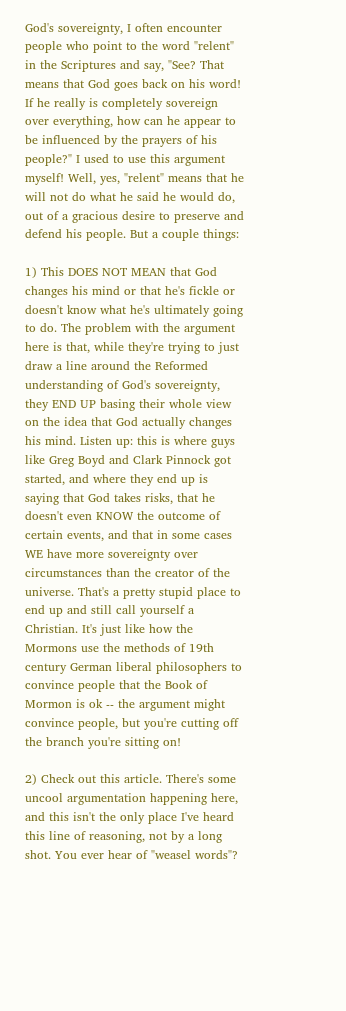God's sovereignty, I often encounter people who point to the word "relent" in the Scriptures and say, "See? That means that God goes back on his word! If he really is completely sovereign over everything, how can he appear to be influenced by the prayers of his people?" I used to use this argument myself! Well, yes, "relent" means that he will not do what he said he would do, out of a gracious desire to preserve and defend his people. But a couple things:

1) This DOES NOT MEAN that God changes his mind or that he's fickle or doesn't know what he's ultimately going to do. The problem with the argument here is that, while they're trying to just draw a line around the Reformed understanding of God's sovereignty, they END UP basing their whole view on the idea that God actually changes his mind. Listen up: this is where guys like Greg Boyd and Clark Pinnock got started, and where they end up is saying that God takes risks, that he doesn't even KNOW the outcome of certain events, and that in some cases WE have more sovereignty over circumstances than the creator of the universe. That's a pretty stupid place to end up and still call yourself a Christian. It's just like how the Mormons use the methods of 19th century German liberal philosophers to convince people that the Book of Mormon is ok -- the argument might convince people, but you're cutting off the branch you're sitting on!

2) Check out this article. There's some uncool argumentation happening here, and this isn't the only place I've heard this line of reasoning, not by a long shot. You ever hear of "weasel words"?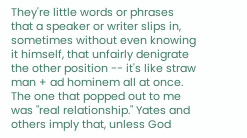They're little words or phrases that a speaker or writer slips in, sometimes without even knowing it himself, that unfairly denigrate the other position -- it's like straw man + ad hominem all at once. The one that popped out to me was "real relationship." Yates and others imply that, unless God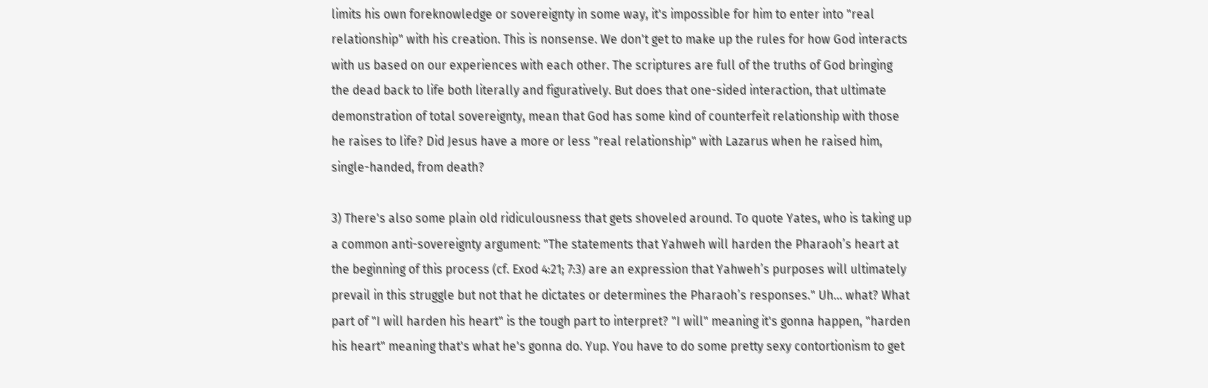limits his own foreknowledge or sovereignty in some way, it's impossible for him to enter into "real relationship" with his creation. This is nonsense. We don't get to make up the rules for how God interacts with us based on our experiences with each other. The scriptures are full of the truths of God bringing the dead back to life both literally and figuratively. But does that one-sided interaction, that ultimate demonstration of total sovereignty, mean that God has some kind of counterfeit relationship with those he raises to life? Did Jesus have a more or less "real relationship" with Lazarus when he raised him, single-handed, from death?

3) There's also some plain old ridiculousness that gets shoveled around. To quote Yates, who is taking up a common anti-sovereignty argument: "The statements that Yahweh will harden the Pharaoh’s heart at the beginning of this process (cf. Exod 4:21; 7:3) are an expression that Yahweh’s purposes will ultimately prevail in this struggle but not that he dictates or determines the Pharaoh’s responses." Uh... what? What part of "I will harden his heart" is the tough part to interpret? "I will" meaning it's gonna happen, "harden his heart" meaning that's what he's gonna do. Yup. You have to do some pretty sexy contortionism to get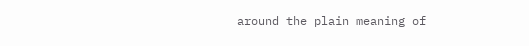around the plain meaning of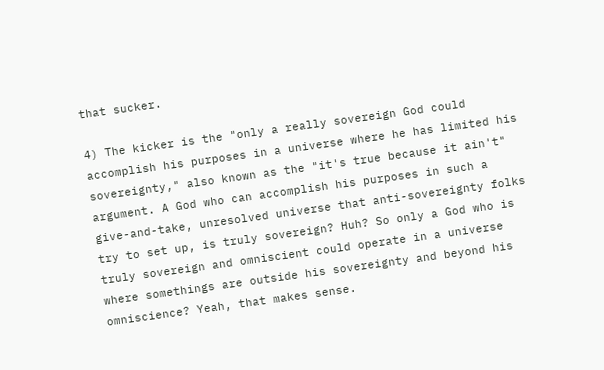that sucker.

4) The kicker is the "only a really sovereign God could accomplish his purposes in a universe where he has limited his sovereignty," also known as the "it's true because it ain't" argument. A God who can accomplish his purposes in such a give-and-take, unresolved universe that anti-sovereignty folks try to set up, is truly sovereign? Huh? So only a God who is truly sovereign and omniscient could operate in a universe where somethings are outside his sovereignty and beyond his omniscience? Yeah, that makes sense.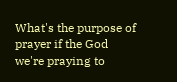What's the purpose of prayer if the God we're praying to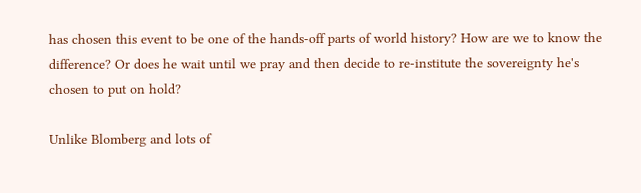has chosen this event to be one of the hands-off parts of world history? How are we to know the difference? Or does he wait until we pray and then decide to re-institute the sovereignty he's chosen to put on hold?

Unlike Blomberg and lots of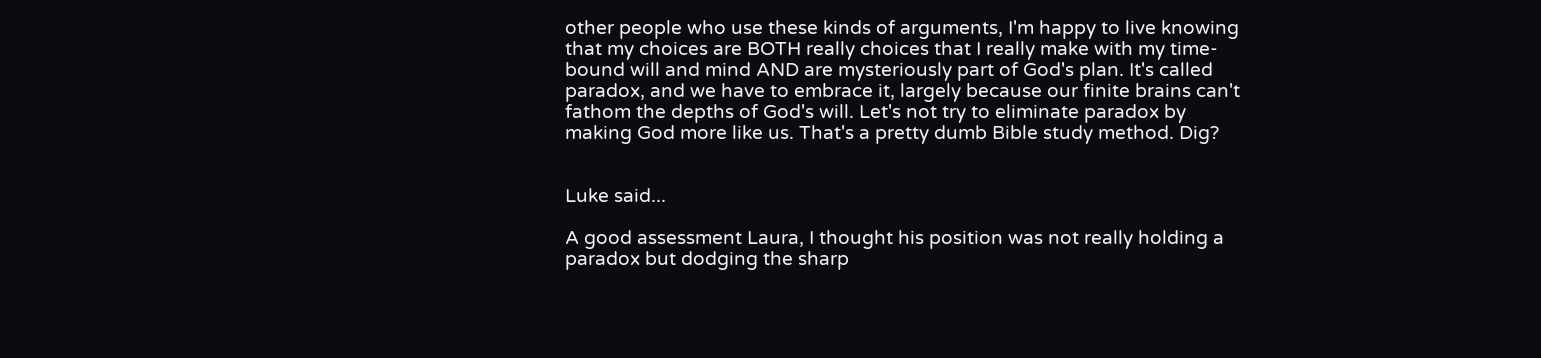other people who use these kinds of arguments, I'm happy to live knowing that my choices are BOTH really choices that I really make with my time-bound will and mind AND are mysteriously part of God's plan. It's called paradox, and we have to embrace it, largely because our finite brains can't fathom the depths of God's will. Let's not try to eliminate paradox by making God more like us. That's a pretty dumb Bible study method. Dig?


Luke said...

A good assessment Laura, I thought his position was not really holding a paradox but dodging the sharp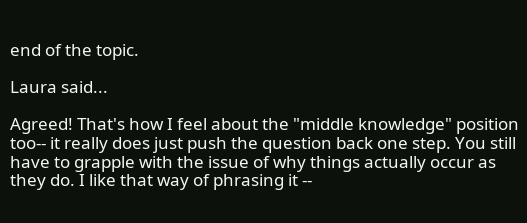end of the topic.

Laura said...

Agreed! That's how I feel about the "middle knowledge" position too-- it really does just push the question back one step. You still have to grapple with the issue of why things actually occur as they do. I like that way of phrasing it --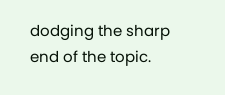dodging the sharp end of the topic.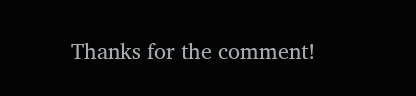Thanks for the comment!